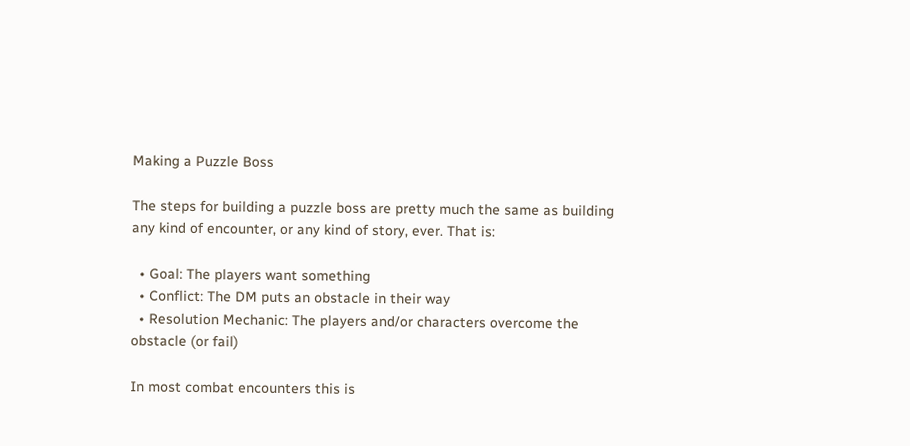Making a Puzzle Boss

The steps for building a puzzle boss are pretty much the same as building any kind of encounter, or any kind of story, ever. That is:

  • Goal: The players want something
  • Conflict: The DM puts an obstacle in their way
  • Resolution Mechanic: The players and/or characters overcome the obstacle (or fail)

In most combat encounters this is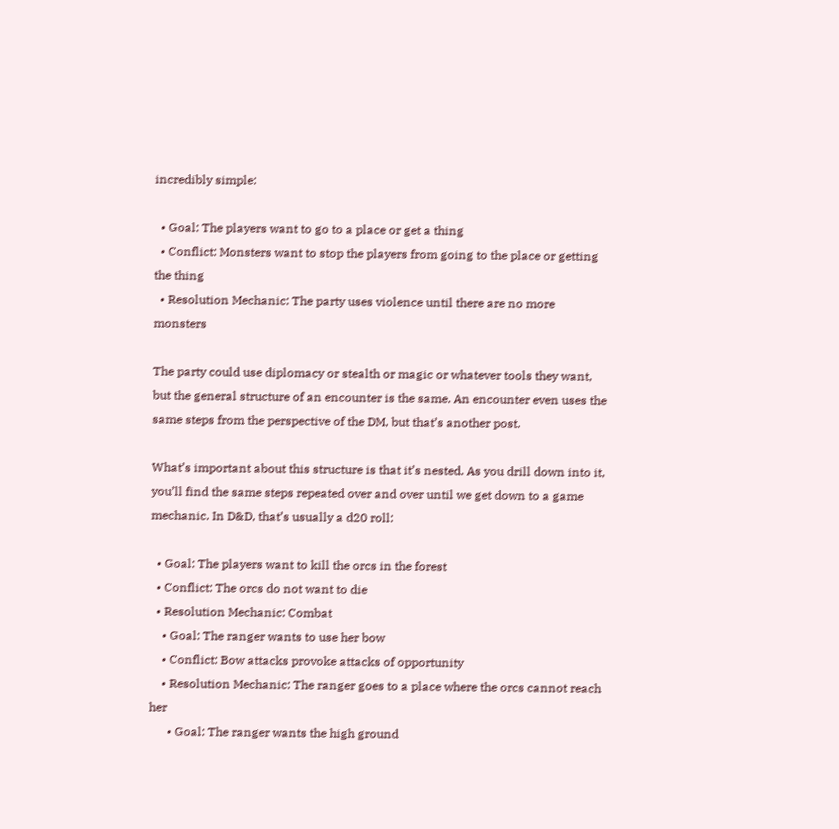incredibly simple:

  • Goal: The players want to go to a place or get a thing
  • Conflict: Monsters want to stop the players from going to the place or getting the thing
  • Resolution Mechanic: The party uses violence until there are no more monsters

The party could use diplomacy or stealth or magic or whatever tools they want, but the general structure of an encounter is the same. An encounter even uses the same steps from the perspective of the DM, but that’s another post.

What’s important about this structure is that it’s nested. As you drill down into it, you’ll find the same steps repeated over and over until we get down to a game mechanic. In D&D, that’s usually a d20 roll:

  • Goal: The players want to kill the orcs in the forest
  • Conflict: The orcs do not want to die
  • Resolution Mechanic: Combat
    • Goal: The ranger wants to use her bow
    • Conflict: Bow attacks provoke attacks of opportunity
    • Resolution Mechanic: The ranger goes to a place where the orcs cannot reach her
      • Goal: The ranger wants the high ground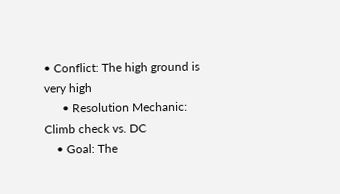• Conflict: The high ground is very high
      • Resolution Mechanic: Climb check vs. DC
    • Goal: The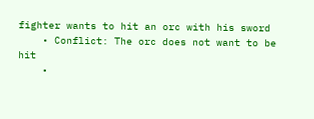fighter wants to hit an orc with his sword
    • Conflict: The orc does not want to be hit
    •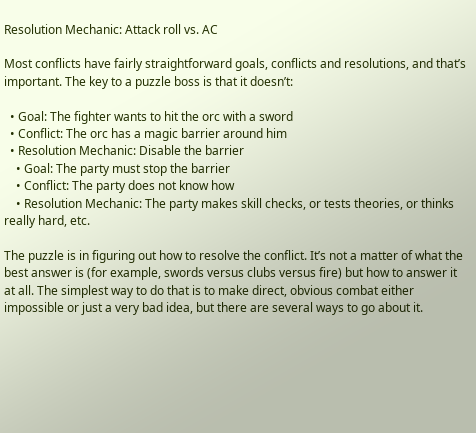Resolution Mechanic: Attack roll vs. AC

Most conflicts have fairly straightforward goals, conflicts and resolutions, and that’s important. The key to a puzzle boss is that it doesn’t:

  • Goal: The fighter wants to hit the orc with a sword
  • Conflict: The orc has a magic barrier around him
  • Resolution Mechanic: Disable the barrier
    • Goal: The party must stop the barrier
    • Conflict: The party does not know how
    • Resolution Mechanic: The party makes skill checks, or tests theories, or thinks really hard, etc.

The puzzle is in figuring out how to resolve the conflict. It’s not a matter of what the best answer is (for example, swords versus clubs versus fire) but how to answer it at all. The simplest way to do that is to make direct, obvious combat either impossible or just a very bad idea, but there are several ways to go about it.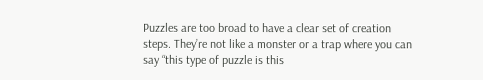Puzzles are too broad to have a clear set of creation steps. They’re not like a monster or a trap where you can say “this type of puzzle is this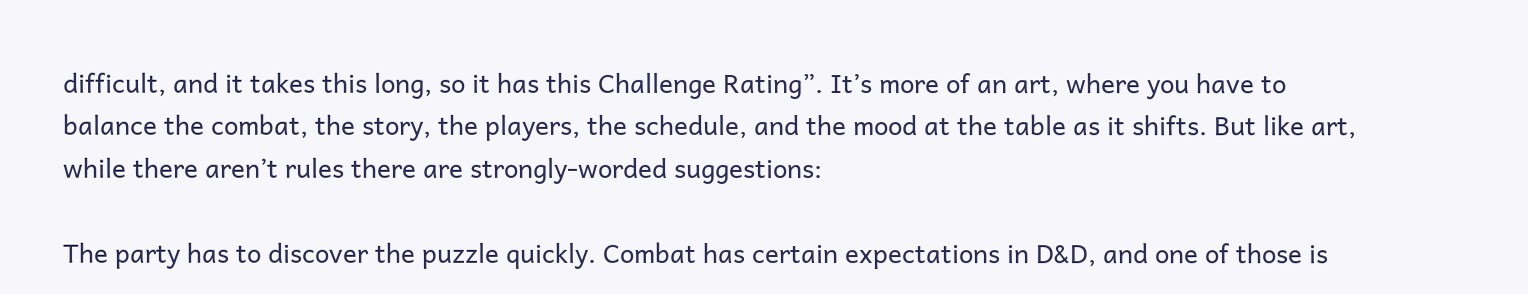difficult, and it takes this long, so it has this Challenge Rating”. It’s more of an art, where you have to balance the combat, the story, the players, the schedule, and the mood at the table as it shifts. But like art, while there aren’t rules there are strongly-worded suggestions:

The party has to discover the puzzle quickly. Combat has certain expectations in D&D, and one of those is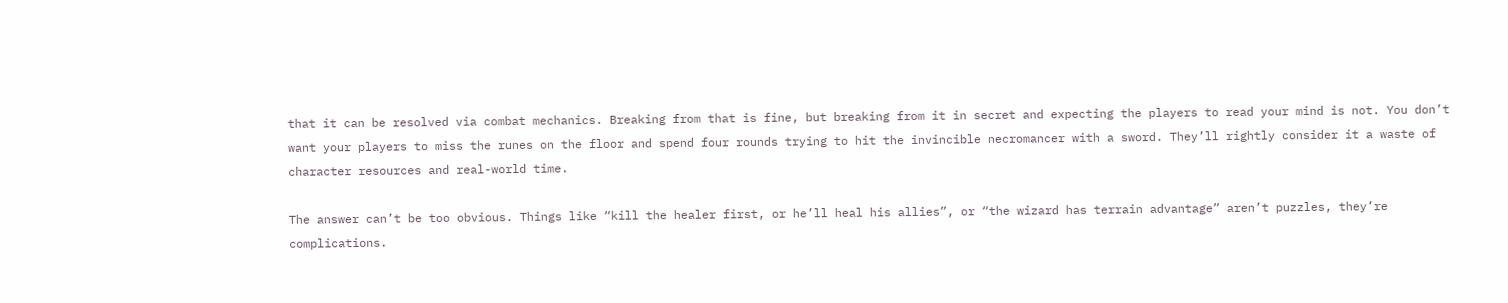that it can be resolved via combat mechanics. Breaking from that is fine, but breaking from it in secret and expecting the players to read your mind is not. You don’t want your players to miss the runes on the floor and spend four rounds trying to hit the invincible necromancer with a sword. They’ll rightly consider it a waste of character resources and real-world time.

The answer can’t be too obvious. Things like “kill the healer first, or he’ll heal his allies”, or “the wizard has terrain advantage” aren’t puzzles, they’re complications.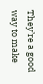They’re a good way to make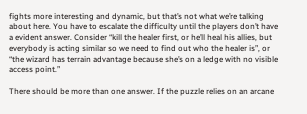fights more interesting and dynamic, but that’s not what we’re talking about here. You have to escalate the difficulty until the players don’t have a evident answer. Consider “kill the healer first, or he’ll heal his allies, but everybody is acting similar so we need to find out who the healer is”, or “the wizard has terrain advantage because she’s on a ledge with no visible access point.”

There should be more than one answer. If the puzzle relies on an arcane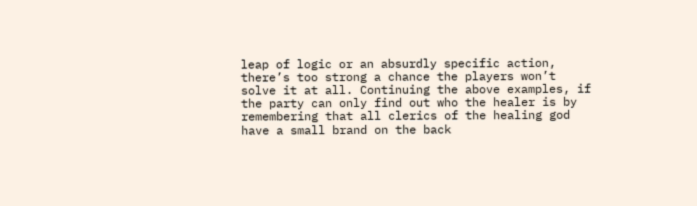leap of logic or an absurdly specific action, there’s too strong a chance the players won’t solve it at all. Continuing the above examples, if the party can only find out who the healer is by remembering that all clerics of the healing god have a small brand on the back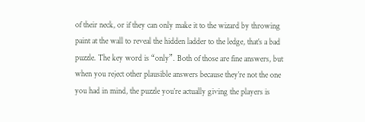of their neck, or if they can only make it to the wizard by throwing paint at the wall to reveal the hidden ladder to the ledge, that’s a bad puzzle. The key word is “only”. Both of those are fine answers, but when you reject other plausible answers because they’re not the one you had in mind, the puzzle you’re actually giving the players is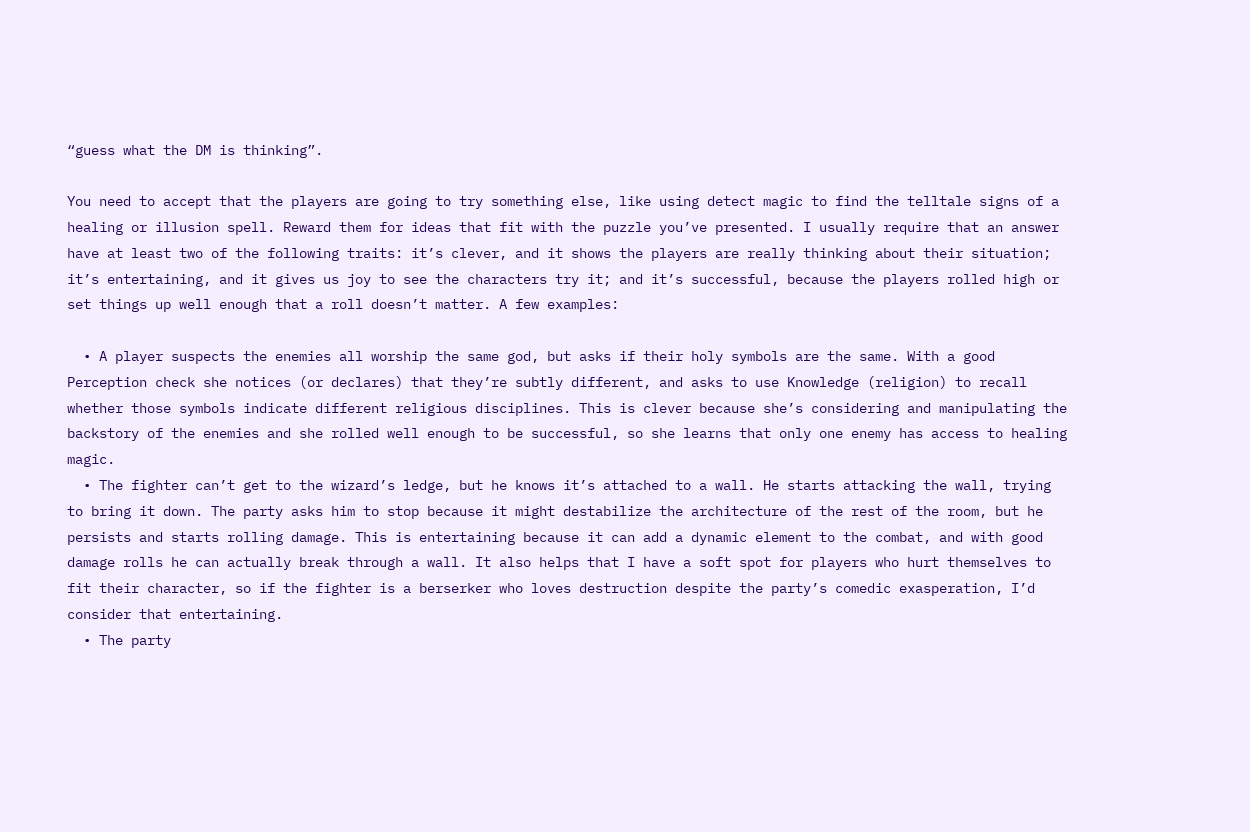“guess what the DM is thinking”.

You need to accept that the players are going to try something else, like using detect magic to find the telltale signs of a healing or illusion spell. Reward them for ideas that fit with the puzzle you’ve presented. I usually require that an answer have at least two of the following traits: it’s clever, and it shows the players are really thinking about their situation; it’s entertaining, and it gives us joy to see the characters try it; and it’s successful, because the players rolled high or set things up well enough that a roll doesn’t matter. A few examples:

  • A player suspects the enemies all worship the same god, but asks if their holy symbols are the same. With a good Perception check she notices (or declares) that they’re subtly different, and asks to use Knowledge (religion) to recall whether those symbols indicate different religious disciplines. This is clever because she’s considering and manipulating the backstory of the enemies and she rolled well enough to be successful, so she learns that only one enemy has access to healing magic.
  • The fighter can’t get to the wizard’s ledge, but he knows it’s attached to a wall. He starts attacking the wall, trying to bring it down. The party asks him to stop because it might destabilize the architecture of the rest of the room, but he persists and starts rolling damage. This is entertaining because it can add a dynamic element to the combat, and with good damage rolls he can actually break through a wall. It also helps that I have a soft spot for players who hurt themselves to fit their character, so if the fighter is a berserker who loves destruction despite the party’s comedic exasperation, I’d consider that entertaining.
  • The party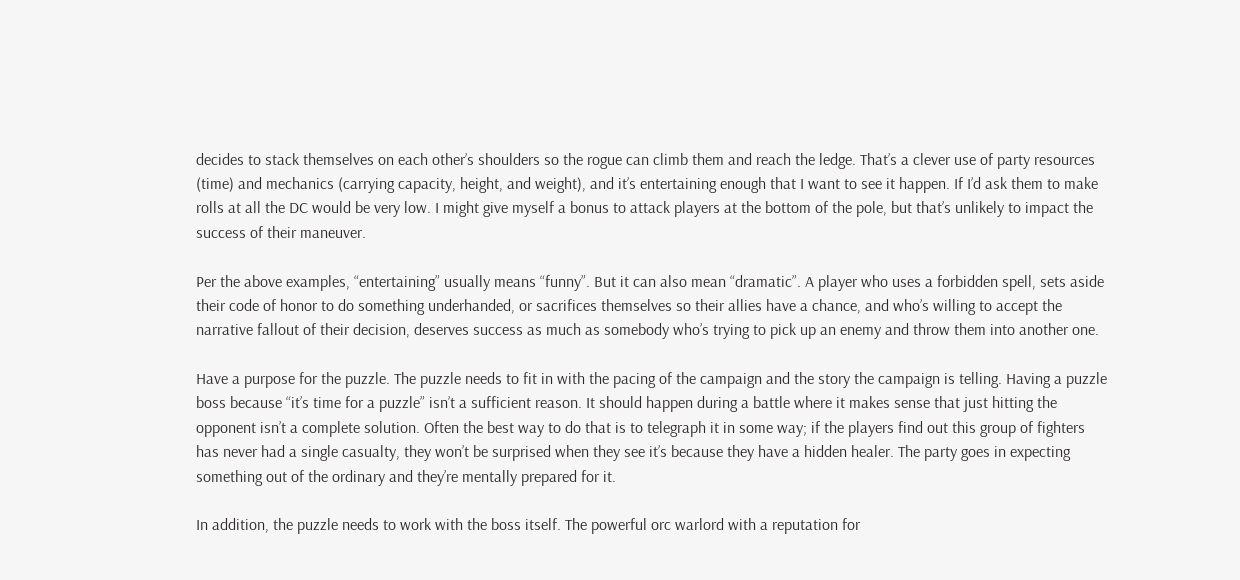decides to stack themselves on each other’s shoulders so the rogue can climb them and reach the ledge. That’s a clever use of party resources (time) and mechanics (carrying capacity, height, and weight), and it’s entertaining enough that I want to see it happen. If I’d ask them to make rolls at all the DC would be very low. I might give myself a bonus to attack players at the bottom of the pole, but that’s unlikely to impact the success of their maneuver.

Per the above examples, “entertaining” usually means “funny”. But it can also mean “dramatic”. A player who uses a forbidden spell, sets aside their code of honor to do something underhanded, or sacrifices themselves so their allies have a chance, and who’s willing to accept the narrative fallout of their decision, deserves success as much as somebody who’s trying to pick up an enemy and throw them into another one.

Have a purpose for the puzzle. The puzzle needs to fit in with the pacing of the campaign and the story the campaign is telling. Having a puzzle boss because “it’s time for a puzzle” isn’t a sufficient reason. It should happen during a battle where it makes sense that just hitting the opponent isn’t a complete solution. Often the best way to do that is to telegraph it in some way; if the players find out this group of fighters has never had a single casualty, they won’t be surprised when they see it’s because they have a hidden healer. The party goes in expecting something out of the ordinary and they’re mentally prepared for it.

In addition, the puzzle needs to work with the boss itself. The powerful orc warlord with a reputation for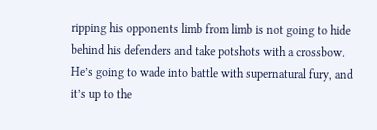ripping his opponents limb from limb is not going to hide behind his defenders and take potshots with a crossbow. He’s going to wade into battle with supernatural fury, and it’s up to the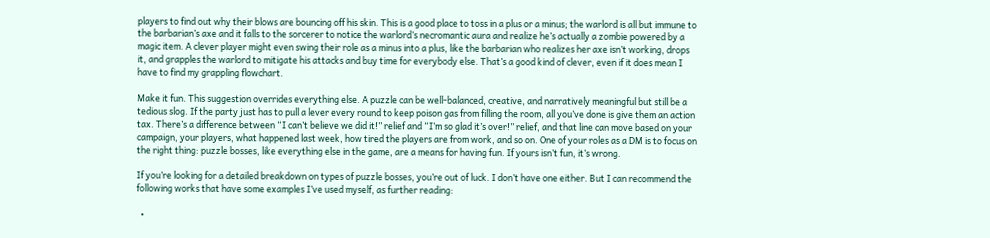players to find out why their blows are bouncing off his skin. This is a good place to toss in a plus or a minus; the warlord is all but immune to the barbarian’s axe and it falls to the sorcerer to notice the warlord’s necromantic aura and realize he’s actually a zombie powered by a magic item. A clever player might even swing their role as a minus into a plus, like the barbarian who realizes her axe isn’t working, drops it, and grapples the warlord to mitigate his attacks and buy time for everybody else. That’s a good kind of clever, even if it does mean I have to find my grappling flowchart.

Make it fun. This suggestion overrides everything else. A puzzle can be well-balanced, creative, and narratively meaningful but still be a tedious slog. If the party just has to pull a lever every round to keep poison gas from filling the room, all you’ve done is give them an action tax. There’s a difference between “I can’t believe we did it!” relief and “I’m so glad it’s over!” relief, and that line can move based on your campaign, your players, what happened last week, how tired the players are from work, and so on. One of your roles as a DM is to focus on the right thing: puzzle bosses, like everything else in the game, are a means for having fun. If yours isn’t fun, it’s wrong.

If you’re looking for a detailed breakdown on types of puzzle bosses, you’re out of luck. I don’t have one either. But I can recommend the following works that have some examples I’ve used myself, as further reading:

  •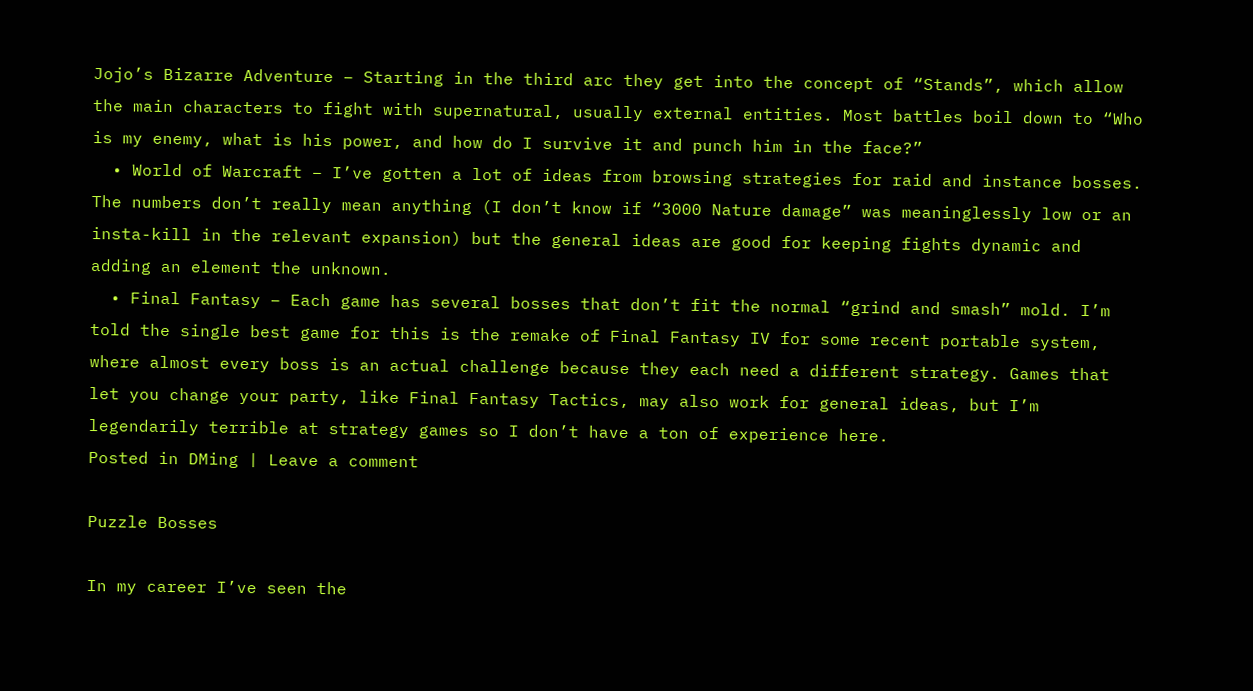Jojo’s Bizarre Adventure – Starting in the third arc they get into the concept of “Stands”, which allow the main characters to fight with supernatural, usually external entities. Most battles boil down to “Who is my enemy, what is his power, and how do I survive it and punch him in the face?”
  • World of Warcraft – I’ve gotten a lot of ideas from browsing strategies for raid and instance bosses. The numbers don’t really mean anything (I don’t know if “3000 Nature damage” was meaninglessly low or an insta-kill in the relevant expansion) but the general ideas are good for keeping fights dynamic and adding an element the unknown.
  • Final Fantasy – Each game has several bosses that don’t fit the normal “grind and smash” mold. I’m told the single best game for this is the remake of Final Fantasy IV for some recent portable system, where almost every boss is an actual challenge because they each need a different strategy. Games that let you change your party, like Final Fantasy Tactics, may also work for general ideas, but I’m legendarily terrible at strategy games so I don’t have a ton of experience here.
Posted in DMing | Leave a comment

Puzzle Bosses

In my career I’ve seen the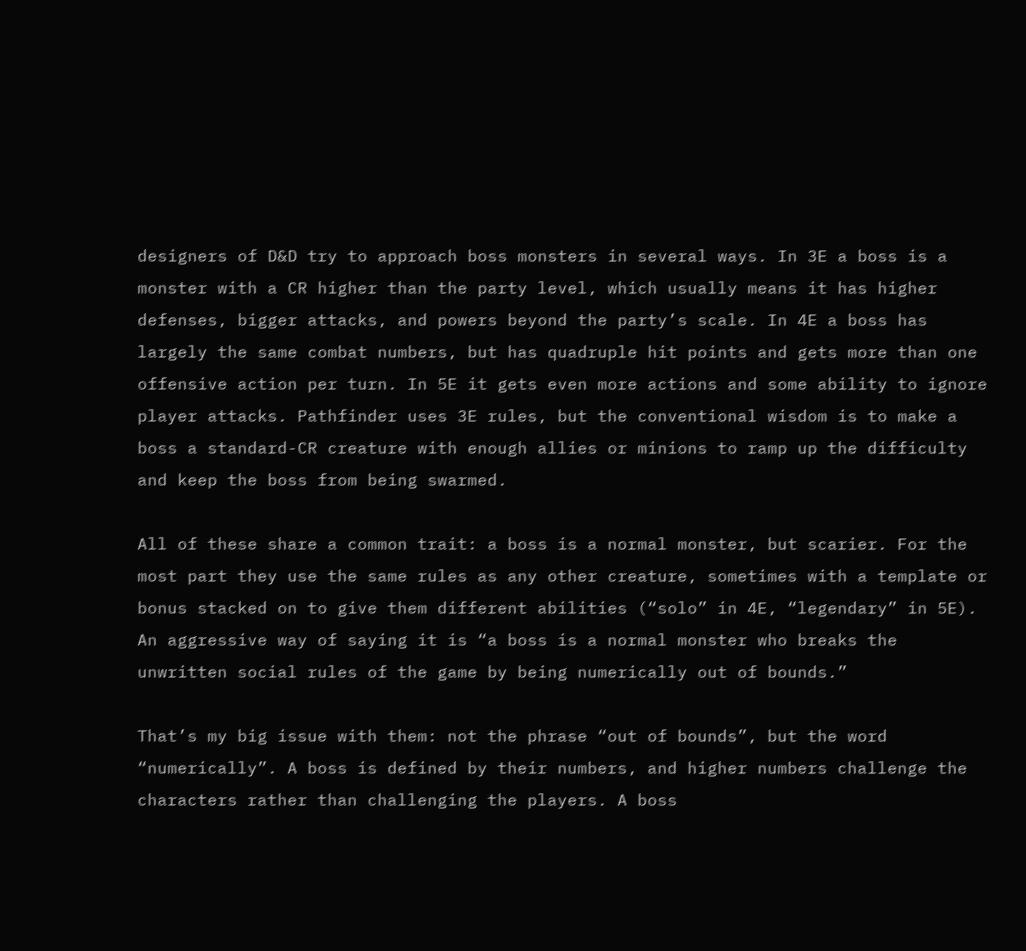designers of D&D try to approach boss monsters in several ways. In 3E a boss is a monster with a CR higher than the party level, which usually means it has higher defenses, bigger attacks, and powers beyond the party’s scale. In 4E a boss has largely the same combat numbers, but has quadruple hit points and gets more than one offensive action per turn. In 5E it gets even more actions and some ability to ignore player attacks. Pathfinder uses 3E rules, but the conventional wisdom is to make a boss a standard-CR creature with enough allies or minions to ramp up the difficulty and keep the boss from being swarmed.

All of these share a common trait: a boss is a normal monster, but scarier. For the most part they use the same rules as any other creature, sometimes with a template or bonus stacked on to give them different abilities (“solo” in 4E, “legendary” in 5E). An aggressive way of saying it is “a boss is a normal monster who breaks the unwritten social rules of the game by being numerically out of bounds.”

That’s my big issue with them: not the phrase “out of bounds”, but the word “numerically”. A boss is defined by their numbers, and higher numbers challenge the characters rather than challenging the players. A boss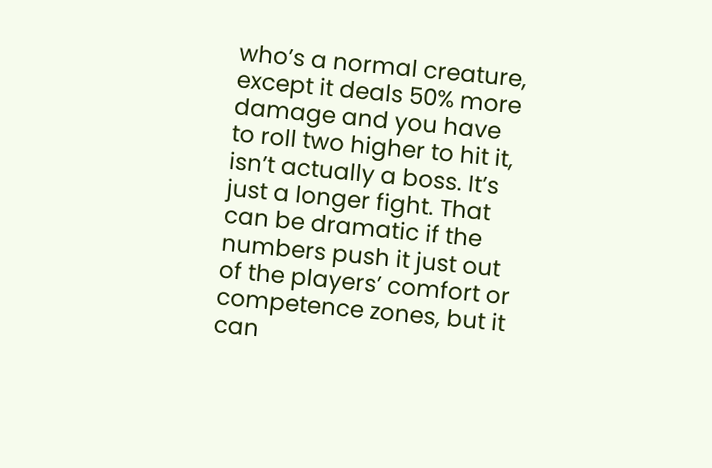who’s a normal creature, except it deals 50% more damage and you have to roll two higher to hit it, isn’t actually a boss. It’s just a longer fight. That can be dramatic if the numbers push it just out of the players’ comfort or competence zones, but it can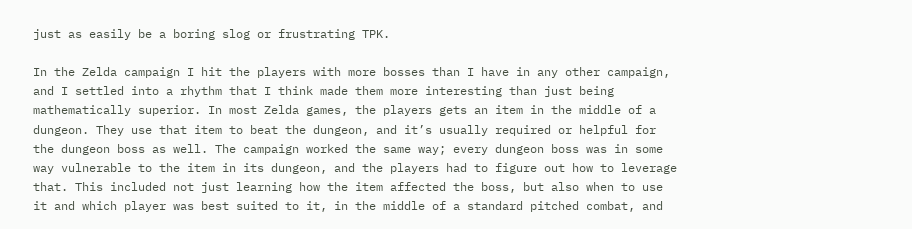just as easily be a boring slog or frustrating TPK.

In the Zelda campaign I hit the players with more bosses than I have in any other campaign, and I settled into a rhythm that I think made them more interesting than just being mathematically superior. In most Zelda games, the players gets an item in the middle of a dungeon. They use that item to beat the dungeon, and it’s usually required or helpful for the dungeon boss as well. The campaign worked the same way; every dungeon boss was in some way vulnerable to the item in its dungeon, and the players had to figure out how to leverage that. This included not just learning how the item affected the boss, but also when to use it and which player was best suited to it, in the middle of a standard pitched combat, and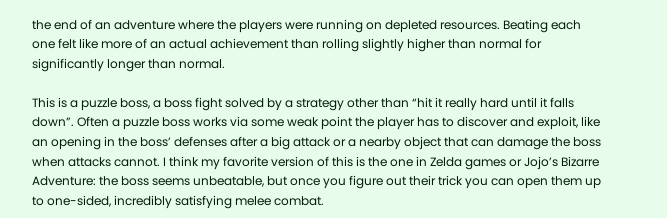the end of an adventure where the players were running on depleted resources. Beating each one felt like more of an actual achievement than rolling slightly higher than normal for significantly longer than normal.

This is a puzzle boss, a boss fight solved by a strategy other than “hit it really hard until it falls down”. Often a puzzle boss works via some weak point the player has to discover and exploit, like an opening in the boss’ defenses after a big attack or a nearby object that can damage the boss when attacks cannot. I think my favorite version of this is the one in Zelda games or Jojo’s Bizarre Adventure: the boss seems unbeatable, but once you figure out their trick you can open them up to one-sided, incredibly satisfying melee combat.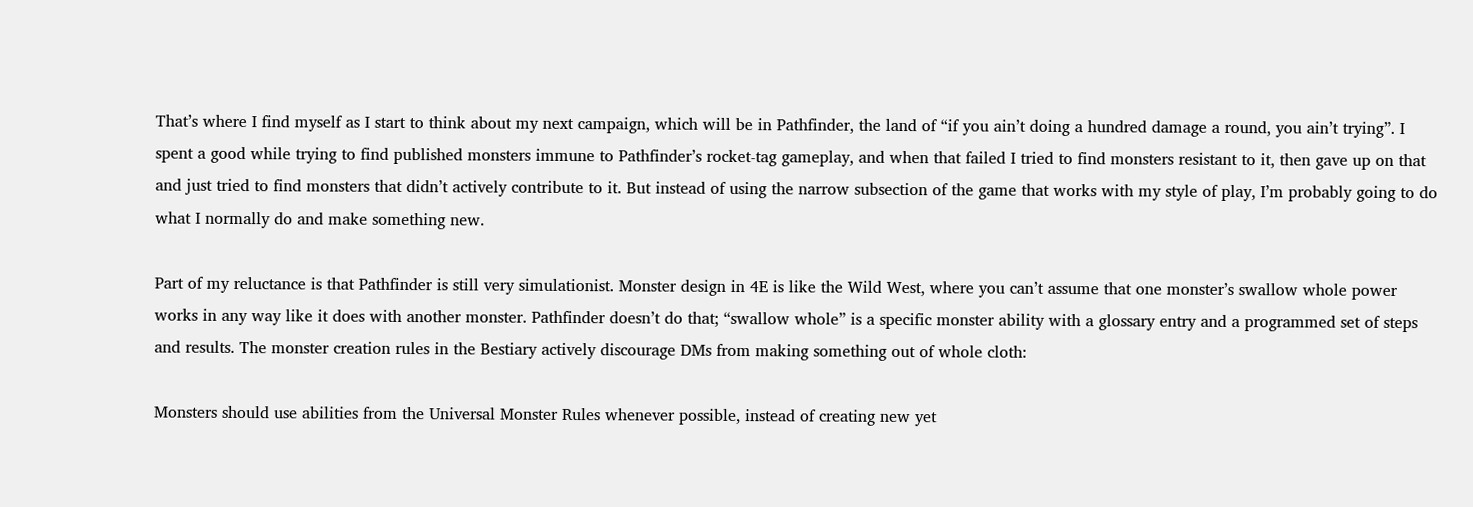That’s where I find myself as I start to think about my next campaign, which will be in Pathfinder, the land of “if you ain’t doing a hundred damage a round, you ain’t trying”. I spent a good while trying to find published monsters immune to Pathfinder’s rocket-tag gameplay, and when that failed I tried to find monsters resistant to it, then gave up on that and just tried to find monsters that didn’t actively contribute to it. But instead of using the narrow subsection of the game that works with my style of play, I’m probably going to do what I normally do and make something new.

Part of my reluctance is that Pathfinder is still very simulationist. Monster design in 4E is like the Wild West, where you can’t assume that one monster’s swallow whole power works in any way like it does with another monster. Pathfinder doesn’t do that; “swallow whole” is a specific monster ability with a glossary entry and a programmed set of steps and results. The monster creation rules in the Bestiary actively discourage DMs from making something out of whole cloth:

Monsters should use abilities from the Universal Monster Rules whenever possible, instead of creating new yet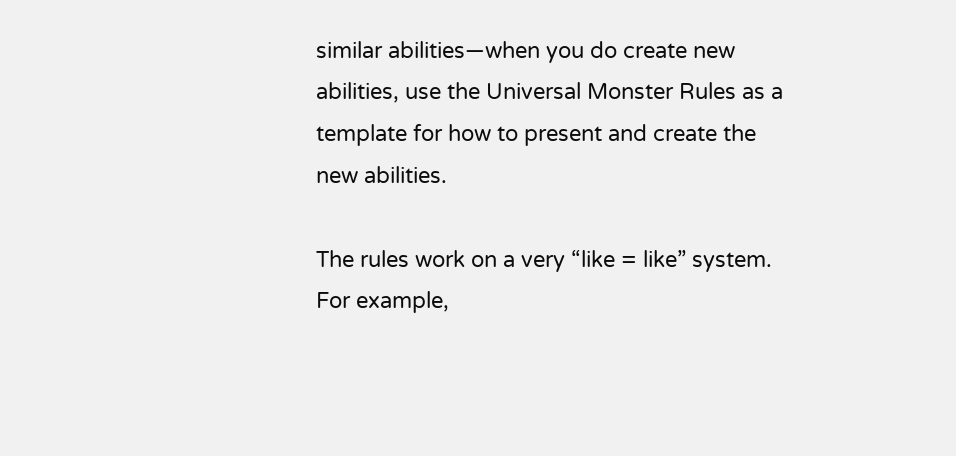similar abilities—when you do create new abilities, use the Universal Monster Rules as a template for how to present and create the new abilities.

The rules work on a very “like = like” system. For example,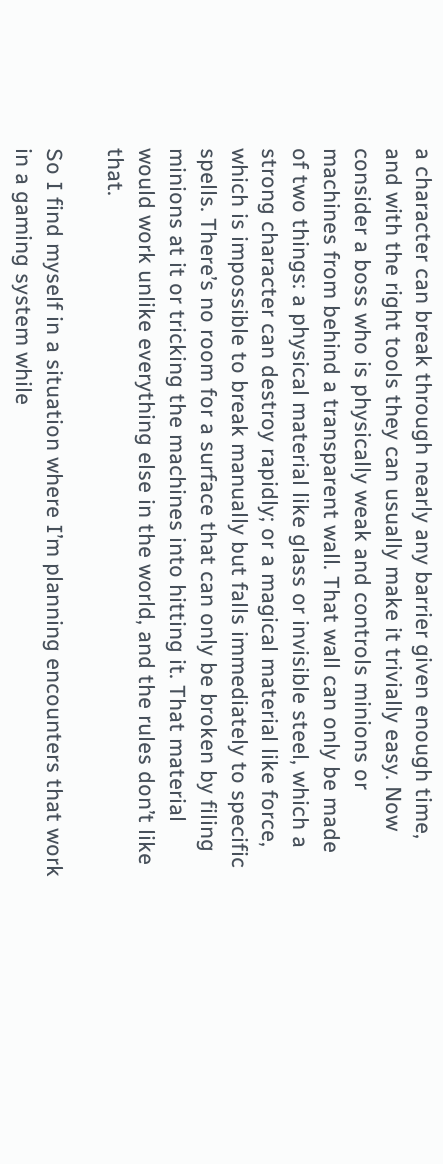a character can break through nearly any barrier given enough time, and with the right tools they can usually make it trivially easy. Now consider a boss who is physically weak and controls minions or machines from behind a transparent wall. That wall can only be made of two things: a physical material like glass or invisible steel, which a strong character can destroy rapidly; or a magical material like force, which is impossible to break manually but falls immediately to specific spells. There’s no room for a surface that can only be broken by filing minions at it or tricking the machines into hitting it. That material would work unlike everything else in the world, and the rules don’t like that.

So I find myself in a situation where I’m planning encounters that work in a gaming system while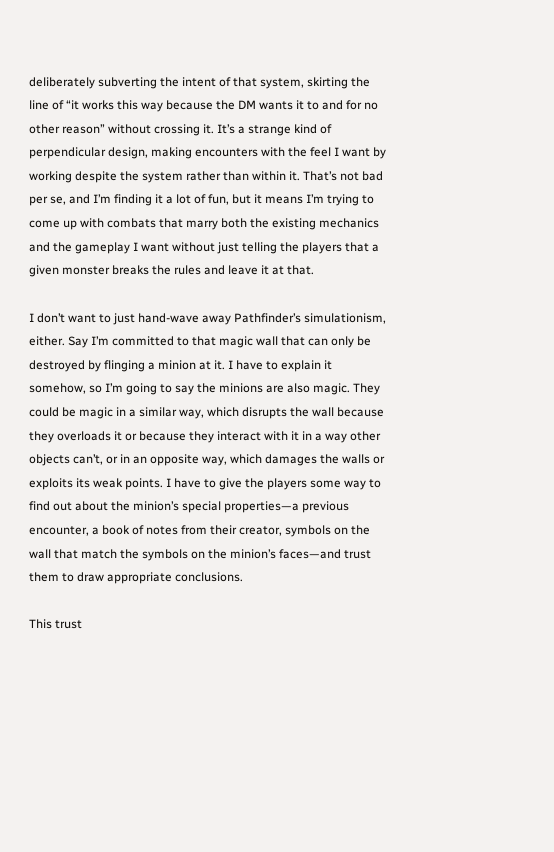deliberately subverting the intent of that system, skirting the line of “it works this way because the DM wants it to and for no other reason” without crossing it. It’s a strange kind of perpendicular design, making encounters with the feel I want by working despite the system rather than within it. That’s not bad per se, and I’m finding it a lot of fun, but it means I’m trying to come up with combats that marry both the existing mechanics and the gameplay I want without just telling the players that a given monster breaks the rules and leave it at that.

I don’t want to just hand-wave away Pathfinder’s simulationism, either. Say I’m committed to that magic wall that can only be destroyed by flinging a minion at it. I have to explain it somehow, so I’m going to say the minions are also magic. They could be magic in a similar way, which disrupts the wall because they overloads it or because they interact with it in a way other objects can’t, or in an opposite way, which damages the walls or exploits its weak points. I have to give the players some way to find out about the minion’s special properties—a previous encounter, a book of notes from their creator, symbols on the wall that match the symbols on the minion’s faces—and trust them to draw appropriate conclusions.

This trust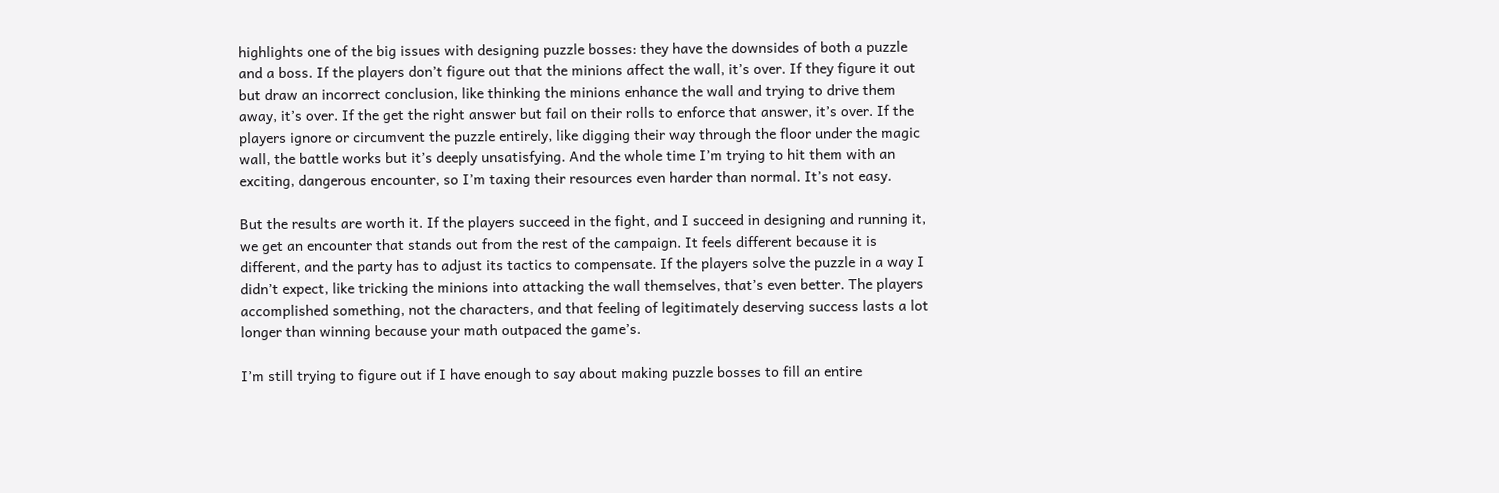highlights one of the big issues with designing puzzle bosses: they have the downsides of both a puzzle and a boss. If the players don’t figure out that the minions affect the wall, it’s over. If they figure it out but draw an incorrect conclusion, like thinking the minions enhance the wall and trying to drive them away, it’s over. If the get the right answer but fail on their rolls to enforce that answer, it’s over. If the players ignore or circumvent the puzzle entirely, like digging their way through the floor under the magic wall, the battle works but it’s deeply unsatisfying. And the whole time I’m trying to hit them with an exciting, dangerous encounter, so I’m taxing their resources even harder than normal. It’s not easy.

But the results are worth it. If the players succeed in the fight, and I succeed in designing and running it, we get an encounter that stands out from the rest of the campaign. It feels different because it is different, and the party has to adjust its tactics to compensate. If the players solve the puzzle in a way I didn’t expect, like tricking the minions into attacking the wall themselves, that’s even better. The players accomplished something, not the characters, and that feeling of legitimately deserving success lasts a lot longer than winning because your math outpaced the game’s.

I’m still trying to figure out if I have enough to say about making puzzle bosses to fill an entire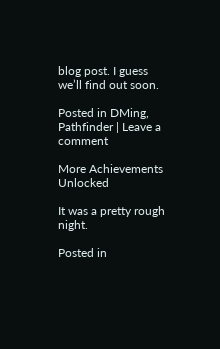blog post. I guess we’ll find out soon.

Posted in DMing, Pathfinder | Leave a comment

More Achievements Unlocked

It was a pretty rough night.

Posted in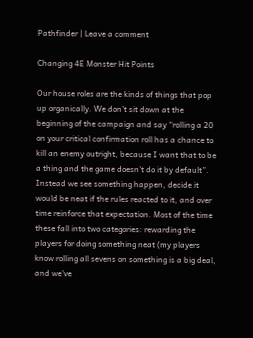Pathfinder | Leave a comment

Changing 4E Monster Hit Points

Our house roles are the kinds of things that pop up organically. We don’t sit down at the beginning of the campaign and say “rolling a 20 on your critical confirmation roll has a chance to kill an enemy outright, because I want that to be a thing and the game doesn’t do it by default”. Instead we see something happen, decide it would be neat if the rules reacted to it, and over time reinforce that expectation. Most of the time these fall into two categories: rewarding the players for doing something neat (my players know rolling all sevens on something is a big deal, and we’ve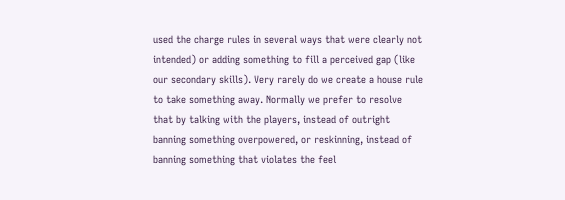used the charge rules in several ways that were clearly not intended) or adding something to fill a perceived gap (like our secondary skills). Very rarely do we create a house rule to take something away. Normally we prefer to resolve that by talking with the players, instead of outright banning something overpowered, or reskinning, instead of banning something that violates the feel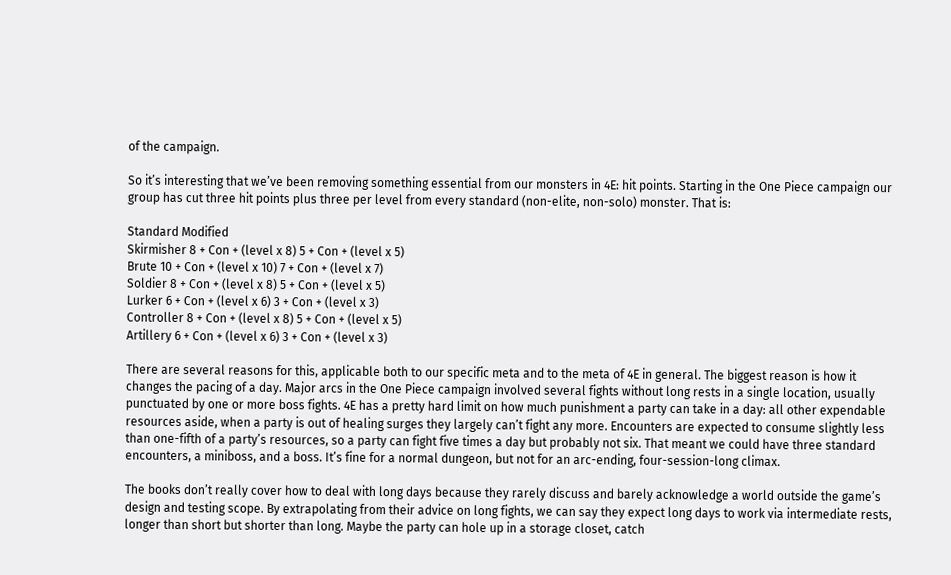of the campaign.

So it’s interesting that we’ve been removing something essential from our monsters in 4E: hit points. Starting in the One Piece campaign our group has cut three hit points plus three per level from every standard (non-elite, non-solo) monster. That is:

Standard Modified
Skirmisher 8 + Con + (level x 8) 5 + Con + (level x 5)
Brute 10 + Con + (level x 10) 7 + Con + (level x 7)
Soldier 8 + Con + (level x 8) 5 + Con + (level x 5)
Lurker 6 + Con + (level x 6) 3 + Con + (level x 3)
Controller 8 + Con + (level x 8) 5 + Con + (level x 5)
Artillery 6 + Con + (level x 6) 3 + Con + (level x 3)

There are several reasons for this, applicable both to our specific meta and to the meta of 4E in general. The biggest reason is how it changes the pacing of a day. Major arcs in the One Piece campaign involved several fights without long rests in a single location, usually punctuated by one or more boss fights. 4E has a pretty hard limit on how much punishment a party can take in a day: all other expendable resources aside, when a party is out of healing surges they largely can’t fight any more. Encounters are expected to consume slightly less than one-fifth of a party’s resources, so a party can fight five times a day but probably not six. That meant we could have three standard encounters, a miniboss, and a boss. It’s fine for a normal dungeon, but not for an arc-ending, four-session-long climax.

The books don’t really cover how to deal with long days because they rarely discuss and barely acknowledge a world outside the game’s design and testing scope. By extrapolating from their advice on long fights, we can say they expect long days to work via intermediate rests, longer than short but shorter than long. Maybe the party can hole up in a storage closet, catch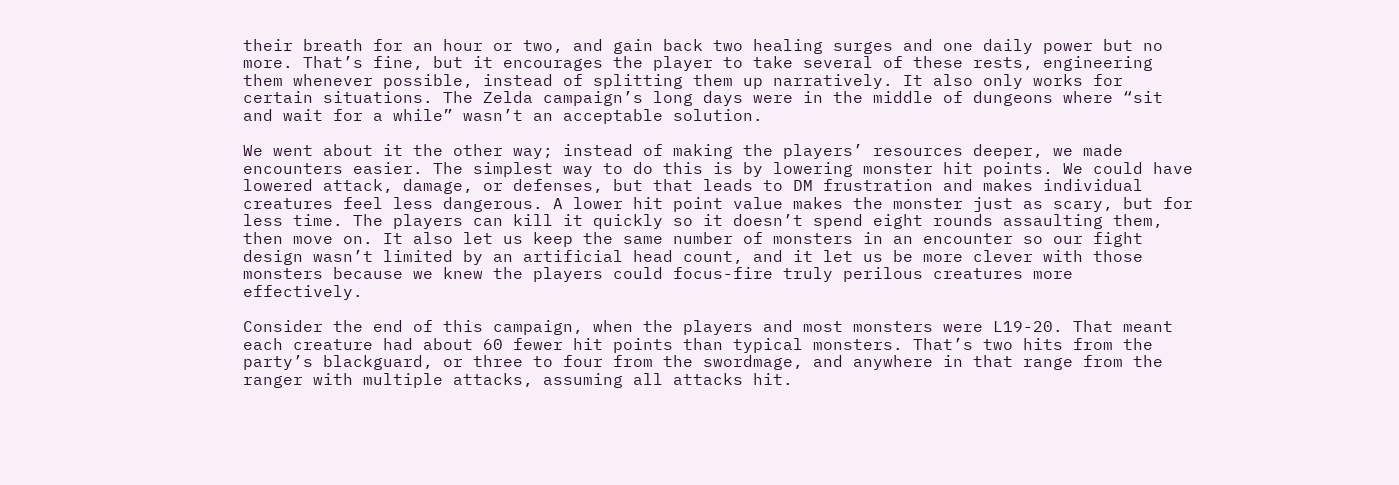their breath for an hour or two, and gain back two healing surges and one daily power but no more. That’s fine, but it encourages the player to take several of these rests, engineering them whenever possible, instead of splitting them up narratively. It also only works for certain situations. The Zelda campaign’s long days were in the middle of dungeons where “sit and wait for a while” wasn’t an acceptable solution.

We went about it the other way; instead of making the players’ resources deeper, we made encounters easier. The simplest way to do this is by lowering monster hit points. We could have lowered attack, damage, or defenses, but that leads to DM frustration and makes individual creatures feel less dangerous. A lower hit point value makes the monster just as scary, but for less time. The players can kill it quickly so it doesn’t spend eight rounds assaulting them, then move on. It also let us keep the same number of monsters in an encounter so our fight design wasn’t limited by an artificial head count, and it let us be more clever with those monsters because we knew the players could focus-fire truly perilous creatures more effectively.

Consider the end of this campaign, when the players and most monsters were L19-20. That meant each creature had about 60 fewer hit points than typical monsters. That’s two hits from the party’s blackguard, or three to four from the swordmage, and anywhere in that range from the ranger with multiple attacks, assuming all attacks hit.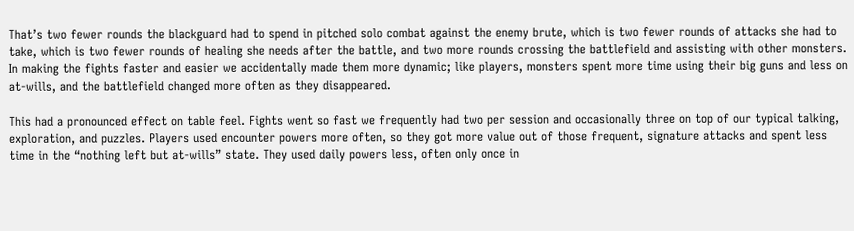That’s two fewer rounds the blackguard had to spend in pitched solo combat against the enemy brute, which is two fewer rounds of attacks she had to take, which is two fewer rounds of healing she needs after the battle, and two more rounds crossing the battlefield and assisting with other monsters. In making the fights faster and easier we accidentally made them more dynamic; like players, monsters spent more time using their big guns and less on at-wills, and the battlefield changed more often as they disappeared.

This had a pronounced effect on table feel. Fights went so fast we frequently had two per session and occasionally three on top of our typical talking, exploration, and puzzles. Players used encounter powers more often, so they got more value out of those frequent, signature attacks and spent less time in the “nothing left but at-wills” state. They used daily powers less, often only once in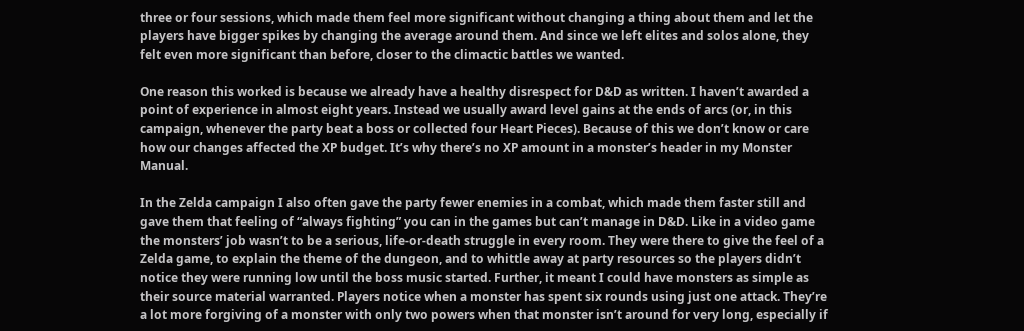three or four sessions, which made them feel more significant without changing a thing about them and let the players have bigger spikes by changing the average around them. And since we left elites and solos alone, they felt even more significant than before, closer to the climactic battles we wanted.

One reason this worked is because we already have a healthy disrespect for D&D as written. I haven’t awarded a point of experience in almost eight years. Instead we usually award level gains at the ends of arcs (or, in this campaign, whenever the party beat a boss or collected four Heart Pieces). Because of this we don’t know or care how our changes affected the XP budget. It’s why there’s no XP amount in a monster’s header in my Monster Manual.

In the Zelda campaign I also often gave the party fewer enemies in a combat, which made them faster still and gave them that feeling of “always fighting” you can in the games but can’t manage in D&D. Like in a video game the monsters’ job wasn’t to be a serious, life-or-death struggle in every room. They were there to give the feel of a Zelda game, to explain the theme of the dungeon, and to whittle away at party resources so the players didn’t notice they were running low until the boss music started. Further, it meant I could have monsters as simple as their source material warranted. Players notice when a monster has spent six rounds using just one attack. They’re a lot more forgiving of a monster with only two powers when that monster isn’t around for very long, especially if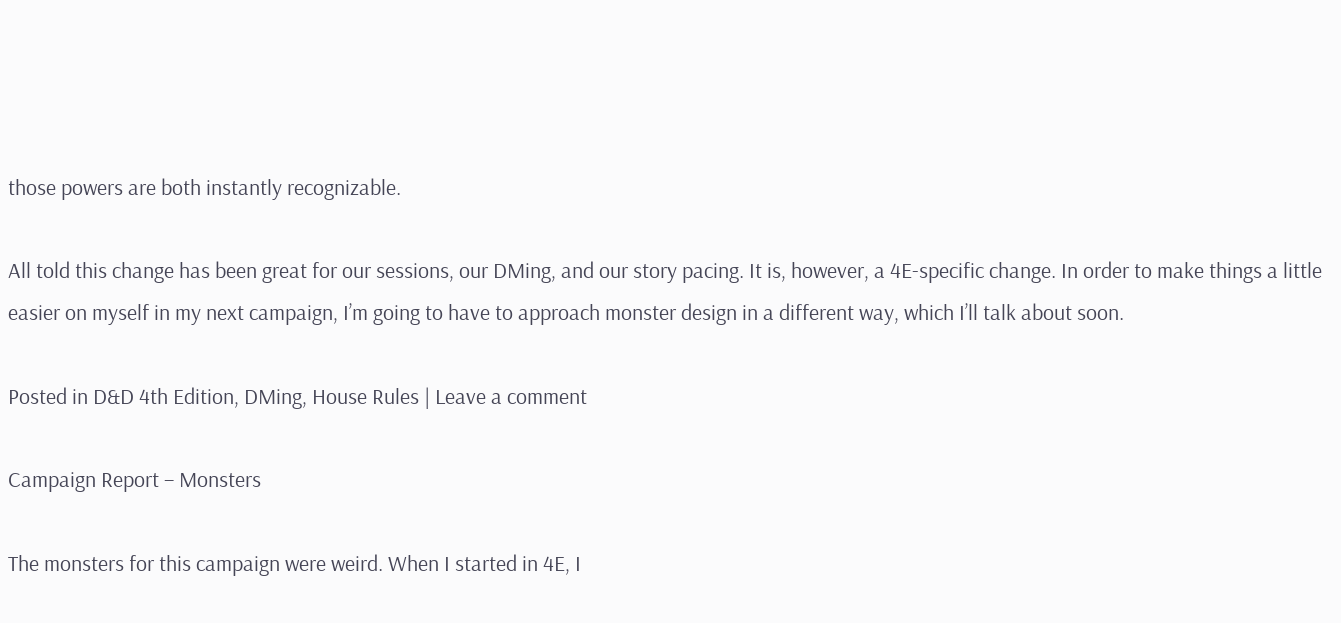those powers are both instantly recognizable.

All told this change has been great for our sessions, our DMing, and our story pacing. It is, however, a 4E-specific change. In order to make things a little easier on myself in my next campaign, I’m going to have to approach monster design in a different way, which I’ll talk about soon.

Posted in D&D 4th Edition, DMing, House Rules | Leave a comment

Campaign Report – Monsters

The monsters for this campaign were weird. When I started in 4E, I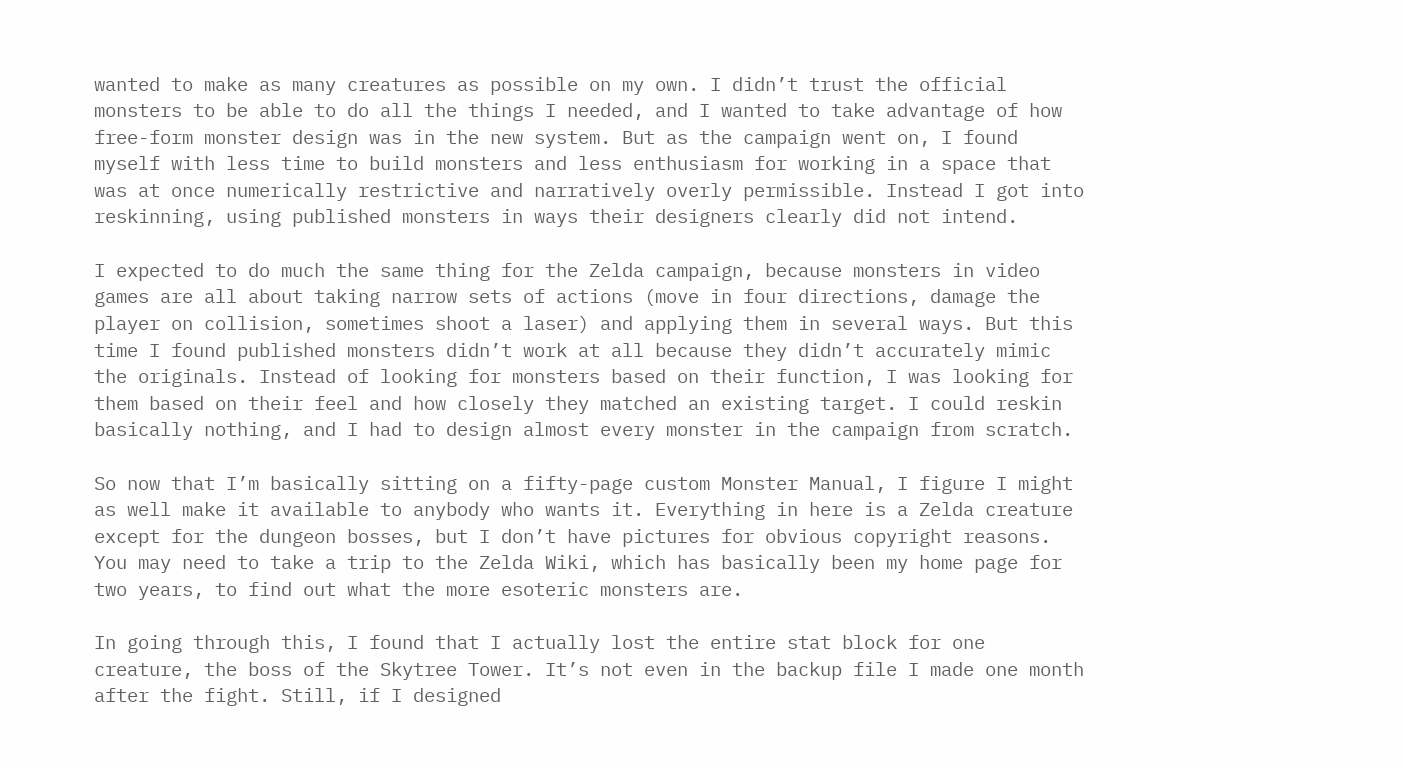wanted to make as many creatures as possible on my own. I didn’t trust the official monsters to be able to do all the things I needed, and I wanted to take advantage of how free-form monster design was in the new system. But as the campaign went on, I found myself with less time to build monsters and less enthusiasm for working in a space that was at once numerically restrictive and narratively overly permissible. Instead I got into reskinning, using published monsters in ways their designers clearly did not intend.

I expected to do much the same thing for the Zelda campaign, because monsters in video games are all about taking narrow sets of actions (move in four directions, damage the player on collision, sometimes shoot a laser) and applying them in several ways. But this time I found published monsters didn’t work at all because they didn’t accurately mimic the originals. Instead of looking for monsters based on their function, I was looking for them based on their feel and how closely they matched an existing target. I could reskin basically nothing, and I had to design almost every monster in the campaign from scratch.

So now that I’m basically sitting on a fifty-page custom Monster Manual, I figure I might as well make it available to anybody who wants it. Everything in here is a Zelda creature except for the dungeon bosses, but I don’t have pictures for obvious copyright reasons. You may need to take a trip to the Zelda Wiki, which has basically been my home page for two years, to find out what the more esoteric monsters are.

In going through this, I found that I actually lost the entire stat block for one creature, the boss of the Skytree Tower. It’s not even in the backup file I made one month after the fight. Still, if I designed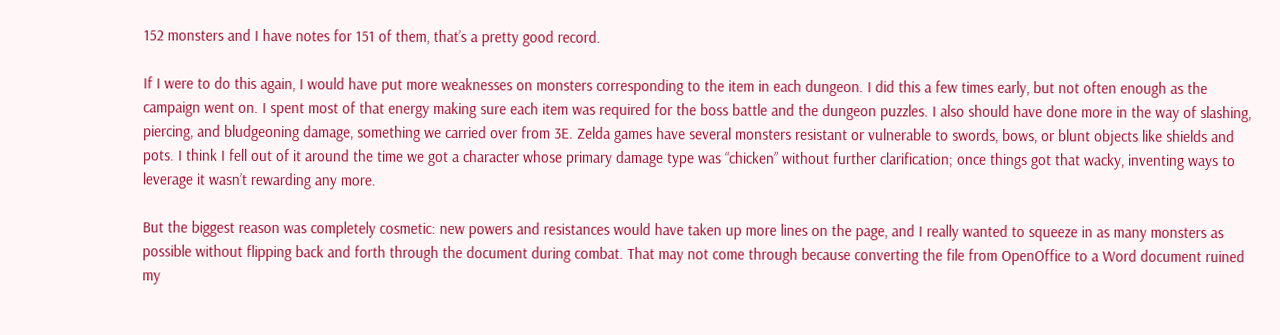152 monsters and I have notes for 151 of them, that’s a pretty good record.

If I were to do this again, I would have put more weaknesses on monsters corresponding to the item in each dungeon. I did this a few times early, but not often enough as the campaign went on. I spent most of that energy making sure each item was required for the boss battle and the dungeon puzzles. I also should have done more in the way of slashing, piercing, and bludgeoning damage, something we carried over from 3E. Zelda games have several monsters resistant or vulnerable to swords, bows, or blunt objects like shields and pots. I think I fell out of it around the time we got a character whose primary damage type was “chicken” without further clarification; once things got that wacky, inventing ways to leverage it wasn’t rewarding any more.

But the biggest reason was completely cosmetic: new powers and resistances would have taken up more lines on the page, and I really wanted to squeeze in as many monsters as possible without flipping back and forth through the document during combat. That may not come through because converting the file from OpenOffice to a Word document ruined my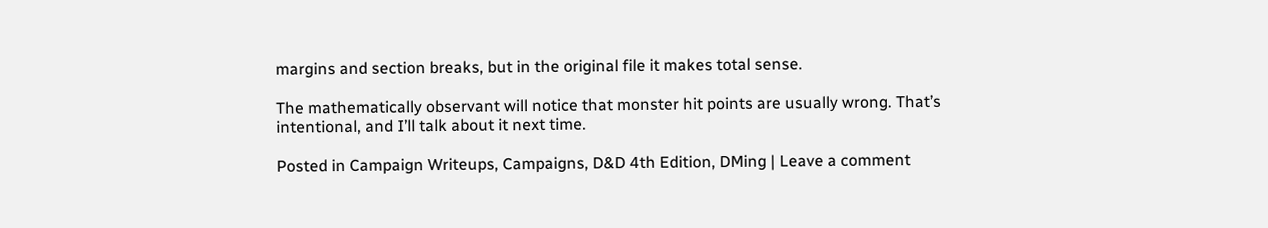margins and section breaks, but in the original file it makes total sense.

The mathematically observant will notice that monster hit points are usually wrong. That’s intentional, and I’ll talk about it next time.

Posted in Campaign Writeups, Campaigns, D&D 4th Edition, DMing | Leave a comment